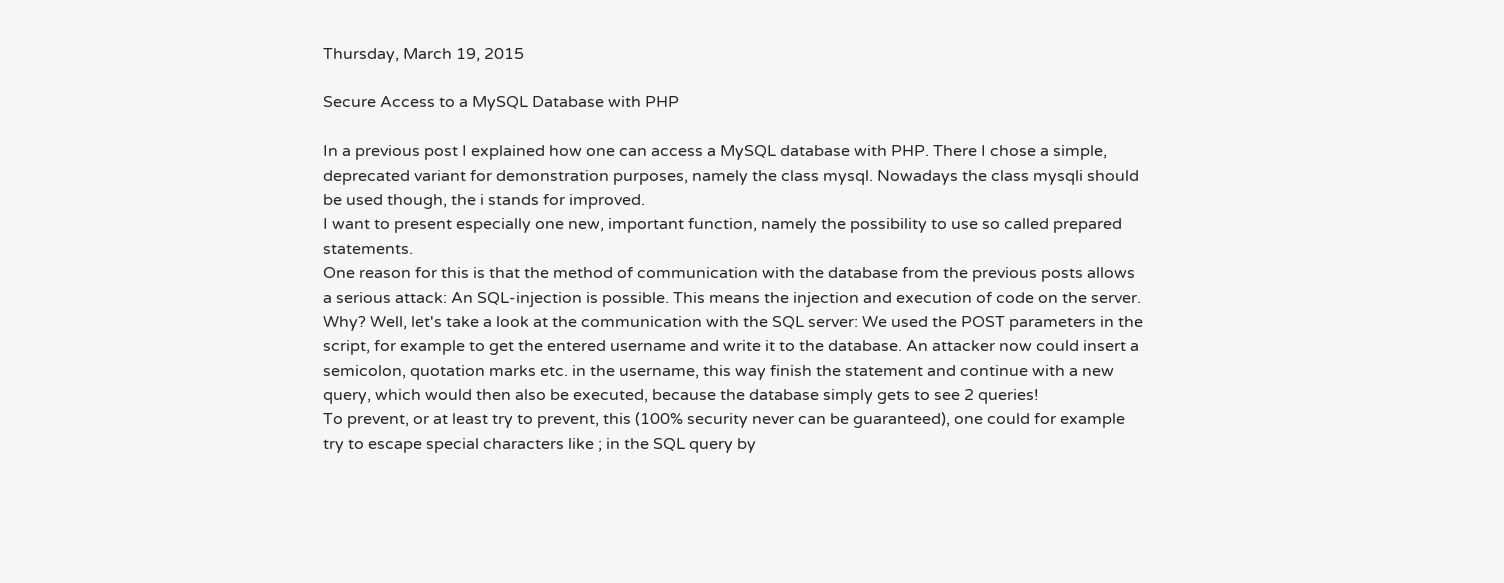Thursday, March 19, 2015

Secure Access to a MySQL Database with PHP

In a previous post I explained how one can access a MySQL database with PHP. There I chose a simple, deprecated variant for demonstration purposes, namely the class mysql. Nowadays the class mysqli should be used though, the i stands for improved.
I want to present especially one new, important function, namely the possibility to use so called prepared statements.
One reason for this is that the method of communication with the database from the previous posts allows a serious attack: An SQL-injection is possible. This means the injection and execution of code on the server. Why? Well, let's take a look at the communication with the SQL server: We used the POST parameters in the script, for example to get the entered username and write it to the database. An attacker now could insert a semicolon, quotation marks etc. in the username, this way finish the statement and continue with a new query, which would then also be executed, because the database simply gets to see 2 queries!
To prevent, or at least try to prevent, this (100% security never can be guaranteed), one could for example try to escape special characters like ; in the SQL query by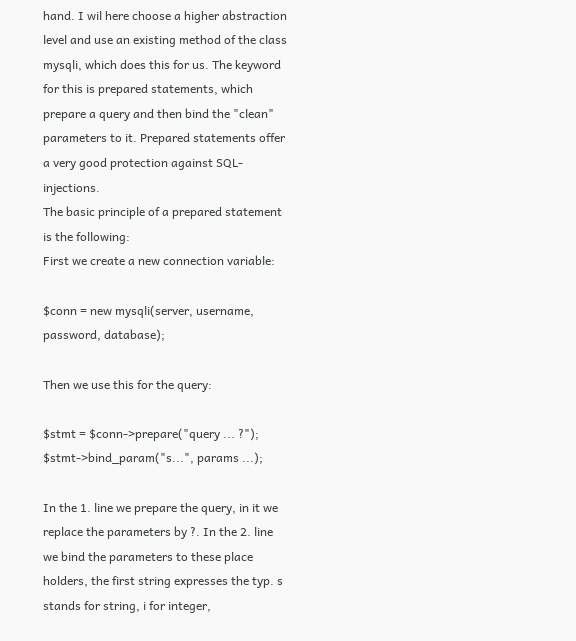hand. I wil here choose a higher abstraction level and use an existing method of the class mysqli, which does this for us. The keyword for this is prepared statements, which prepare a query and then bind the "clean" parameters to it. Prepared statements offer a very good protection against SQL-injections.
The basic principle of a prepared statement is the following:
First we create a new connection variable:

$conn = new mysqli(server, username, password, database);

Then we use this for the query:

$stmt = $conn->prepare("query ... ?");
$stmt->bind_param("s...", params ...);

In the 1. line we prepare the query, in it we replace the parameters by ?. In the 2. line we bind the parameters to these place holders, the first string expresses the typ. s stands for string, i for integer,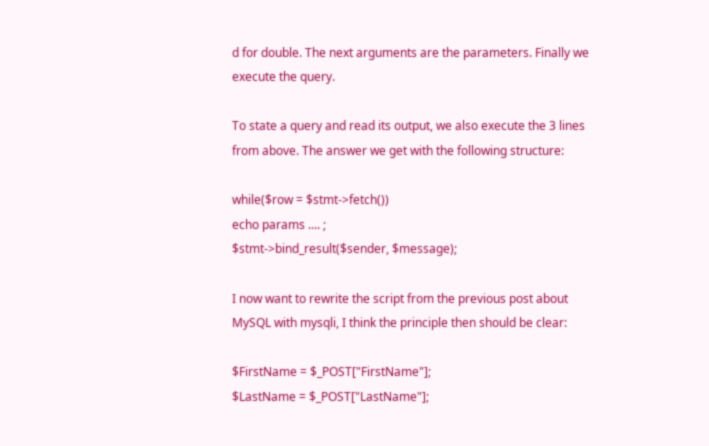d for double. The next arguments are the parameters. Finally we execute the query.

To state a query and read its output, we also execute the 3 lines from above. The answer we get with the following structure:

while($row = $stmt->fetch())
echo params .... ;
$stmt->bind_result($sender, $message);

I now want to rewrite the script from the previous post about MySQL with mysqli, I think the principle then should be clear:

$FirstName = $_POST["FirstName"];
$LastName = $_POST["LastName"];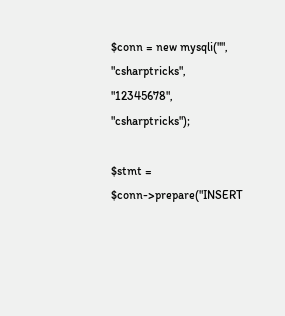$conn = new mysqli("", "csharptricks", "12345678", "csharptricks");

$stmt = $conn->prepare("INSERT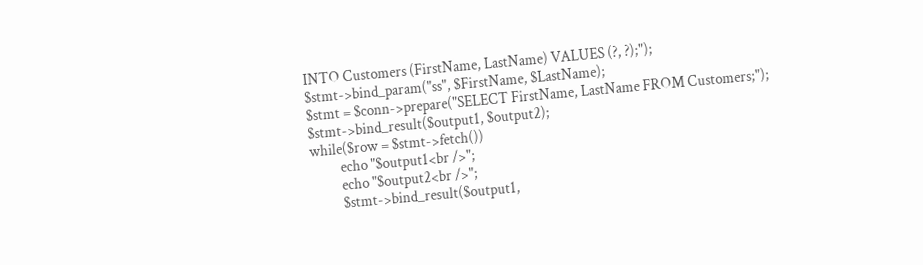INTO Customers (FirstName, LastName) VALUES (?, ?);");
$stmt->bind_param("ss", $FirstName, $LastName);
$stmt = $conn->prepare("SELECT FirstName, LastName FROM Customers;");
$stmt->bind_result($output1, $output2);
while($row = $stmt->fetch())
          echo "$output1<br />";
          echo "$output2<br />";
          $stmt->bind_result($output1,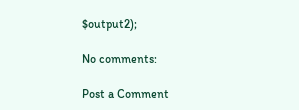$output2);

No comments:

Post a Comment